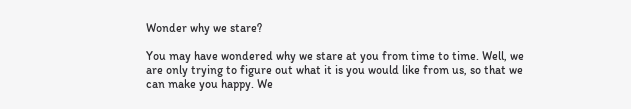Wonder why we stare?

You may have wondered why we stare at you from time to time. Well, we are only trying to figure out what it is you would like from us, so that we can make you happy. We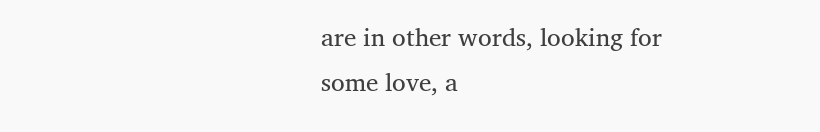are in other words, looking for some love, a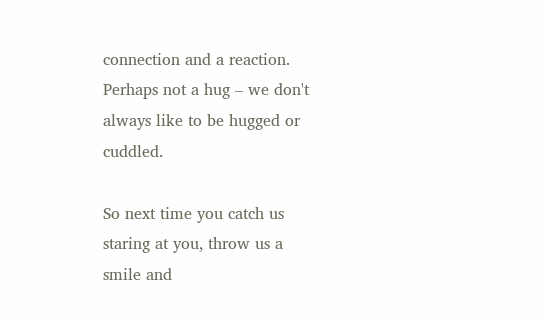connection and a reaction. Perhaps not a hug – we don't always like to be hugged or cuddled.

So next time you catch us staring at you, throw us a smile and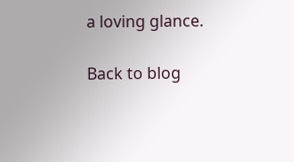a loving glance.

Back to blog